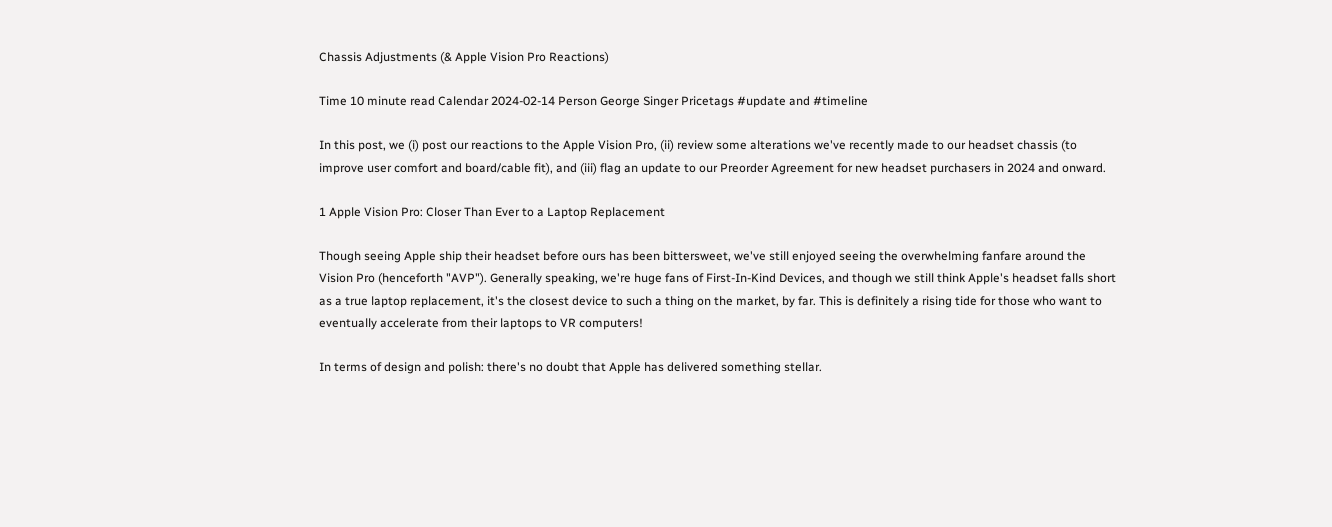Chassis Adjustments (& Apple Vision Pro Reactions)

Time 10 minute read Calendar 2024-02-14 Person George Singer Pricetags #update and #timeline

In this post, we (i) post our reactions to the Apple Vision Pro, (ii) review some alterations we've recently made to our headset chassis (to improve user comfort and board/cable fit), and (iii) flag an update to our Preorder Agreement for new headset purchasers in 2024 and onward.

1 Apple Vision Pro: Closer Than Ever to a Laptop Replacement

Though seeing Apple ship their headset before ours has been bittersweet, we've still enjoyed seeing the overwhelming fanfare around the Vision Pro (henceforth "AVP"). Generally speaking, we're huge fans of First-In-Kind Devices, and though we still think Apple's headset falls short as a true laptop replacement, it's the closest device to such a thing on the market, by far. This is definitely a rising tide for those who want to eventually accelerate from their laptops to VR computers!

In terms of design and polish: there's no doubt that Apple has delivered something stellar.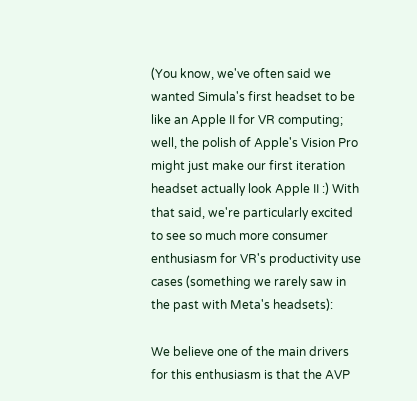(You know, we've often said we wanted Simula's first headset to be like an Apple II for VR computing; well, the polish of Apple's Vision Pro might just make our first iteration headset actually look Apple II :) With that said, we're particularly excited to see so much more consumer enthusiasm for VR's productivity use cases (something we rarely saw in the past with Meta's headsets):

We believe one of the main drivers for this enthusiasm is that the AVP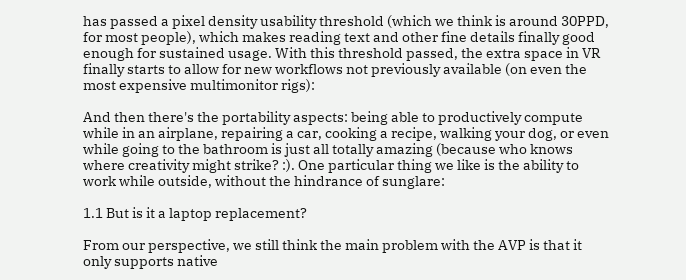has passed a pixel density usability threshold (which we think is around 30PPD, for most people), which makes reading text and other fine details finally good enough for sustained usage. With this threshold passed, the extra space in VR finally starts to allow for new workflows not previously available (on even the most expensive multimonitor rigs):

And then there's the portability aspects: being able to productively compute while in an airplane, repairing a car, cooking a recipe, walking your dog, or even while going to the bathroom is just all totally amazing (because who knows where creativity might strike? :). One particular thing we like is the ability to work while outside, without the hindrance of sunglare:

1.1 But is it a laptop replacement?

From our perspective, we still think the main problem with the AVP is that it only supports native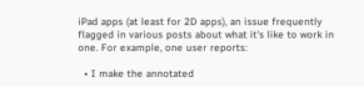iPad apps (at least for 2D apps), an issue frequently flagged in various posts about what it's like to work in one. For example, one user reports:

  • I make the annotated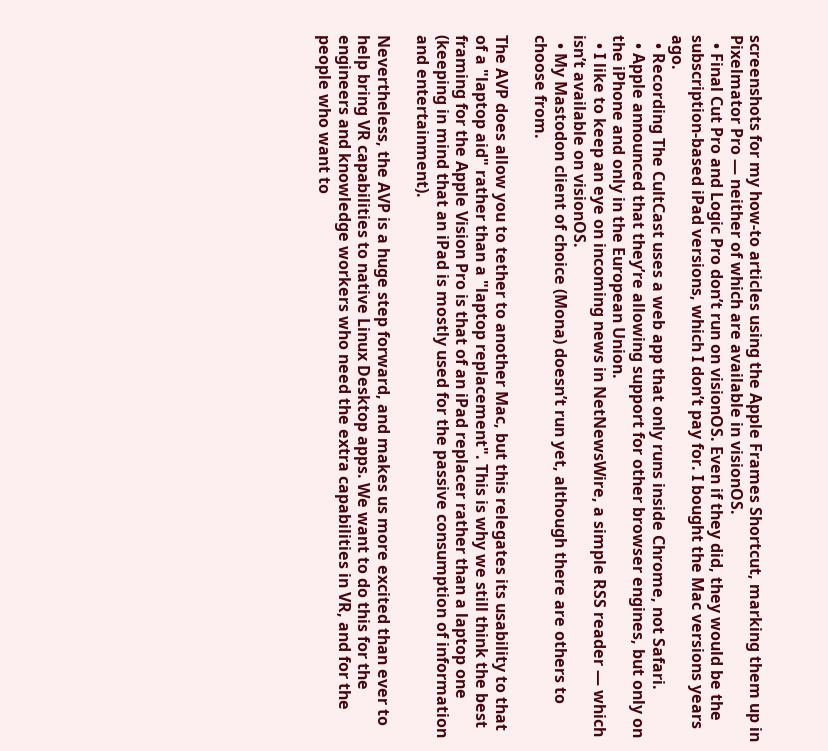screenshots for my how-to articles using the Apple Frames Shortcut, marking them up in Pixelmator Pro — neither of which are available in visionOS.
  • Final Cut Pro and Logic Pro don’t run on visionOS. Even if they did, they would be the subscription-based iPad versions, which I don’t pay for. I bought the Mac versions years ago.
  • Recording The CultCast uses a web app that only runs inside Chrome, not Safari.
  • Apple announced that they’re allowing support for other browser engines, but only on the iPhone and only in the European Union.
  • I like to keep an eye on incoming news in NetNewsWire, a simple RSS reader — which isn’t available on visionOS.
  • My Mastodon client of choice (Mona) doesn’t run yet, although there are others to choose from.

The AVP does allow you to tether to another Mac, but this relegates its usability to that of a "laptop aid" rather than a "laptop replacement". This is why we still think the best framing for the Apple Vision Pro is that of an iPad replacer rather than a laptop one (keeping in mind that an iPad is mostly used for the passive consumption of information and entertainment).

Nevertheless, the AVP is a huge step forward, and makes us more excited than ever to help bring VR capabilities to native Linux Desktop apps. We want to do this for the engineers and knowledge workers who need the extra capabilities in VR, and for the people who want to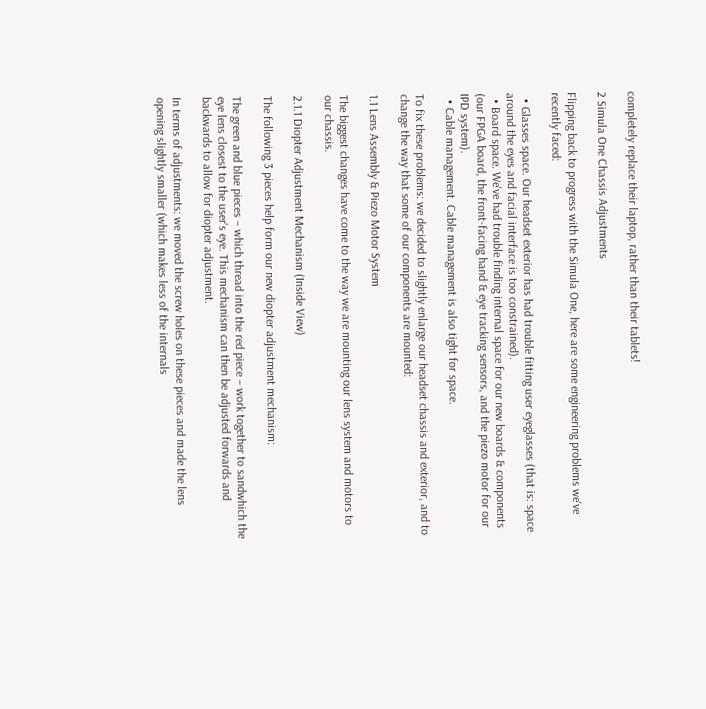completely replace their laptop, rather than their tablets!

2 Simula One Chassis Adjustments

Flipping back to progress with the Simula One, here are some engineering problems we've recently faced:

  • Glasses space. Our headset exterior has had trouble fitting user eyeglasses (that is: space around the eyes and facial interface is too constrained).
  • Board space. We've had trouble finding internal space for our new boards & components (our FPGA board, the front-facing hand & eye tracking sensors, and the piezo motor for our IPD system).
  • Cable management. Cable management is also tight for space.

To fix these problems: we decided to slightly enlarge our headset chassis and exterior, and to change the way that some of our components are mounted:

1.1 Lens Assembly & Piezo Motor System

The biggest changes have come to the way we are mounting our lens system and motors to our chassis.

2.1.1 Diopter Adjustment Mechanism (Inside View)

The following 3 pieces help form our new diopter adjustment mechanism:

The green and blue pieces – which thread into the red piece – work together to sandwhich the eye lens closest to the user's eye. This mechanism can then be adjusted forwards and backwards to allow for diopter adjustment.

In terms of adjustments: we moved the screw holes on these pieces and made the lens opening slightly smaller (which makes less of the internals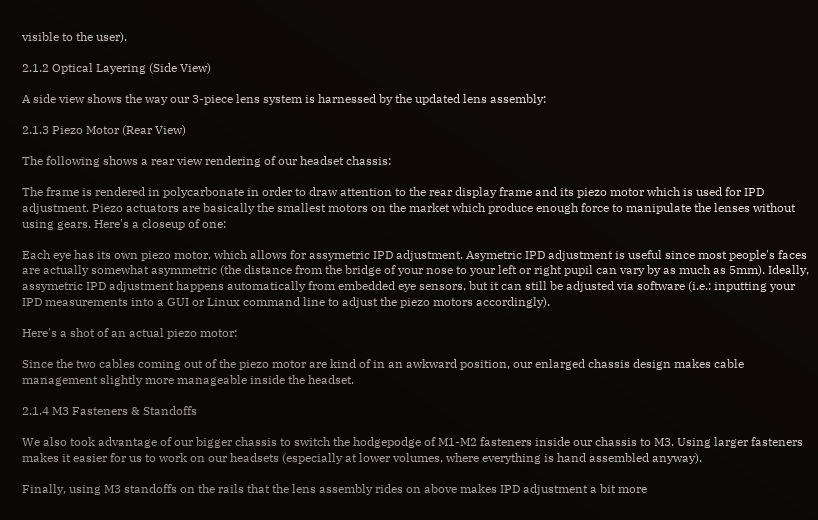visible to the user).

2.1.2 Optical Layering (Side View)

A side view shows the way our 3-piece lens system is harnessed by the updated lens assembly:

2.1.3 Piezo Motor (Rear View)

The following shows a rear view rendering of our headset chassis:

The frame is rendered in polycarbonate in order to draw attention to the rear display frame and its piezo motor which is used for IPD adjustment. Piezo actuators are basically the smallest motors on the market which produce enough force to manipulate the lenses without using gears. Here's a closeup of one:

Each eye has its own piezo motor, which allows for assymetric IPD adjustment. Asymetric IPD adjustment is useful since most people's faces are actually somewhat asymmetric (the distance from the bridge of your nose to your left or right pupil can vary by as much as 5mm). Ideally, assymetric IPD adjustment happens automatically from embedded eye sensors, but it can still be adjusted via software (i.e.: inputting your IPD measurements into a GUI or Linux command line to adjust the piezo motors accordingly).

Here's a shot of an actual piezo motor:

Since the two cables coming out of the piezo motor are kind of in an awkward position, our enlarged chassis design makes cable management slightly more manageable inside the headset.

2.1.4 M3 Fasteners & Standoffs

We also took advantage of our bigger chassis to switch the hodgepodge of M1-M2 fasteners inside our chassis to M3. Using larger fasteners makes it easier for us to work on our headsets (especially at lower volumes, where everything is hand assembled anyway).

Finally, using M3 standoffs on the rails that the lens assembly rides on above makes IPD adjustment a bit more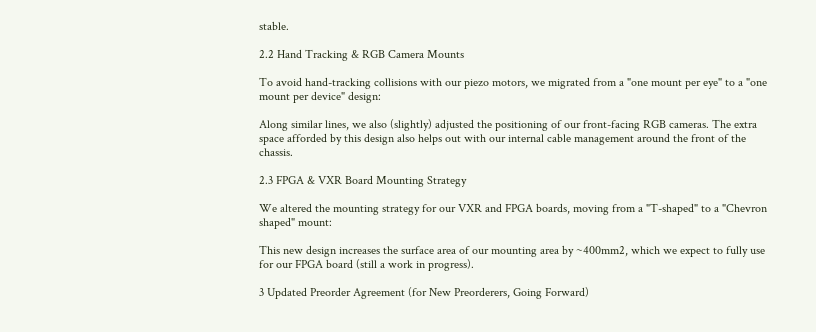stable.

2.2 Hand Tracking & RGB Camera Mounts

To avoid hand-tracking collisions with our piezo motors, we migrated from a "one mount per eye" to a "one mount per device" design:

Along similar lines, we also (slightly) adjusted the positioning of our front-facing RGB cameras. The extra space afforded by this design also helps out with our internal cable management around the front of the chassis.

2.3 FPGA & VXR Board Mounting Strategy

We altered the mounting strategy for our VXR and FPGA boards, moving from a "T-shaped" to a "Chevron shaped" mount:

This new design increases the surface area of our mounting area by ~400mm2, which we expect to fully use for our FPGA board (still a work in progress).

3 Updated Preorder Agreement (for New Preorderers, Going Forward)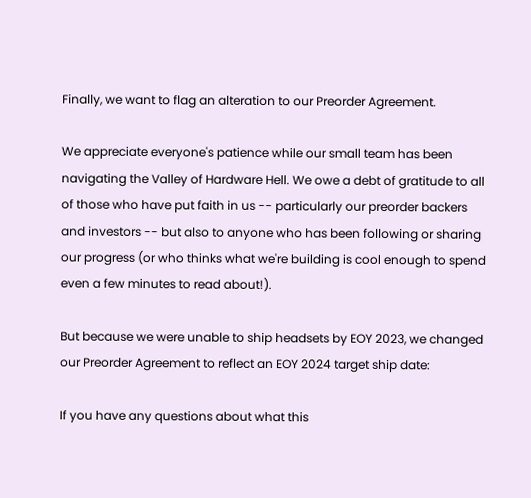Finally, we want to flag an alteration to our Preorder Agreement.

We appreciate everyone's patience while our small team has been navigating the Valley of Hardware Hell. We owe a debt of gratitude to all of those who have put faith in us -- particularly our preorder backers and investors -- but also to anyone who has been following or sharing our progress (or who thinks what we're building is cool enough to spend even a few minutes to read about!).

But because we were unable to ship headsets by EOY 2023, we changed our Preorder Agreement to reflect an EOY 2024 target ship date:

If you have any questions about what this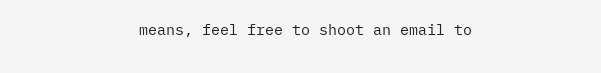means, feel free to shoot an email to